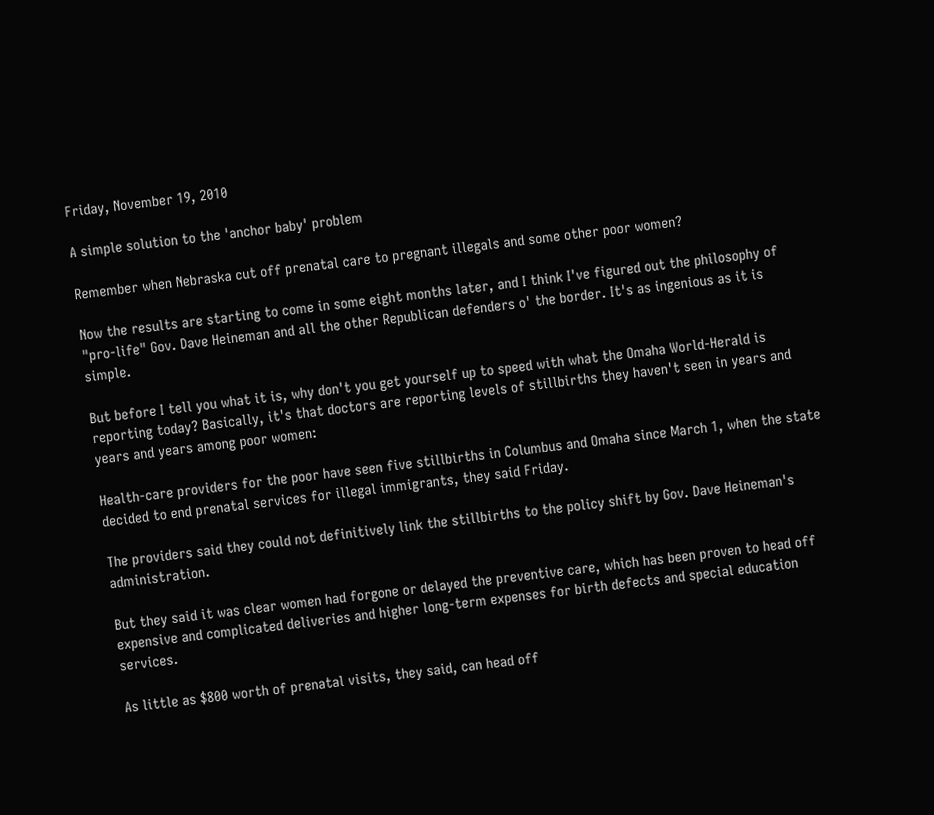Friday, November 19, 2010

A simple solution to the 'anchor baby' problem

Remember when Nebraska cut off prenatal care to pregnant illegals and some other poor women?

Now the results are starting to come in some eight months later, and I think I've figured out the philosophy of "pro-life" Gov. Dave Heineman and all the other Republican defenders o' the border. It's as ingenious as it is simple.

But before I tell you what it is, why don't you get yourself up to speed with what the Omaha World-Herald is reporting today? Basically, it's that doctors are reporting levels of stillbirths they haven't seen in years and years and years among poor women:

Health-care providers for the poor have seen five stillbirths in Columbus and Omaha since March 1, when the state decided to end prenatal services for illegal immigrants, they said Friday.

The providers said they could not definitively link the stillbirths to the policy shift by Gov. Dave Heineman's administration.

But they said it was clear women had forgone or delayed the preventive care, which has been proven to head off expensive and complicated deliveries and higher long-term expenses for birth defects and special education services.

As little as $800 worth of prenatal visits, they said, can head off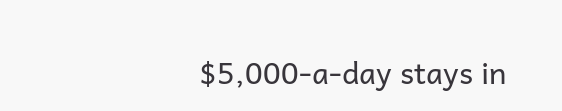$5,000-a-day stays in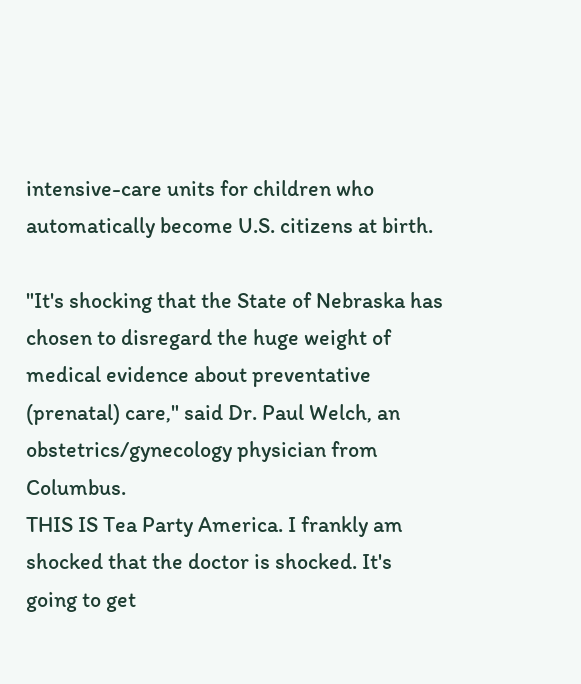intensive-care units for children who automatically become U.S. citizens at birth.

"It's shocking that the State of Nebraska has chosen to disregard the huge weight of medical evidence about preventative (prenatal) care," said Dr. Paul Welch, an obstetrics/gynecology physician from Columbus.
THIS IS Tea Party America. I frankly am shocked that the doctor is shocked. It's going to get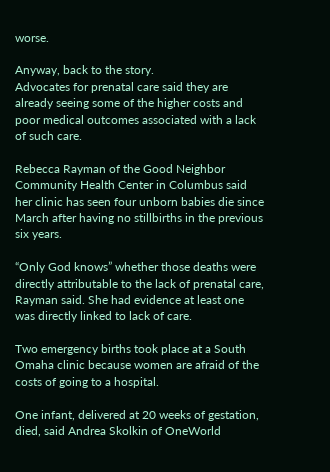worse.

Anyway, back to the story.
Advocates for prenatal care said they are already seeing some of the higher costs and poor medical outcomes associated with a lack of such care.

Rebecca Rayman of the Good Neighbor Community Health Center in Columbus said her clinic has seen four unborn babies die since March after having no stillbirths in the previous six years.

“Only God knows” whether those deaths were directly attributable to the lack of prenatal care, Rayman said. She had evidence at least one was directly linked to lack of care.

Two emergency births took place at a South Omaha clinic because women are afraid of the costs of going to a hospital.

One infant, delivered at 20 weeks of gestation, died, said Andrea Skolkin of OneWorld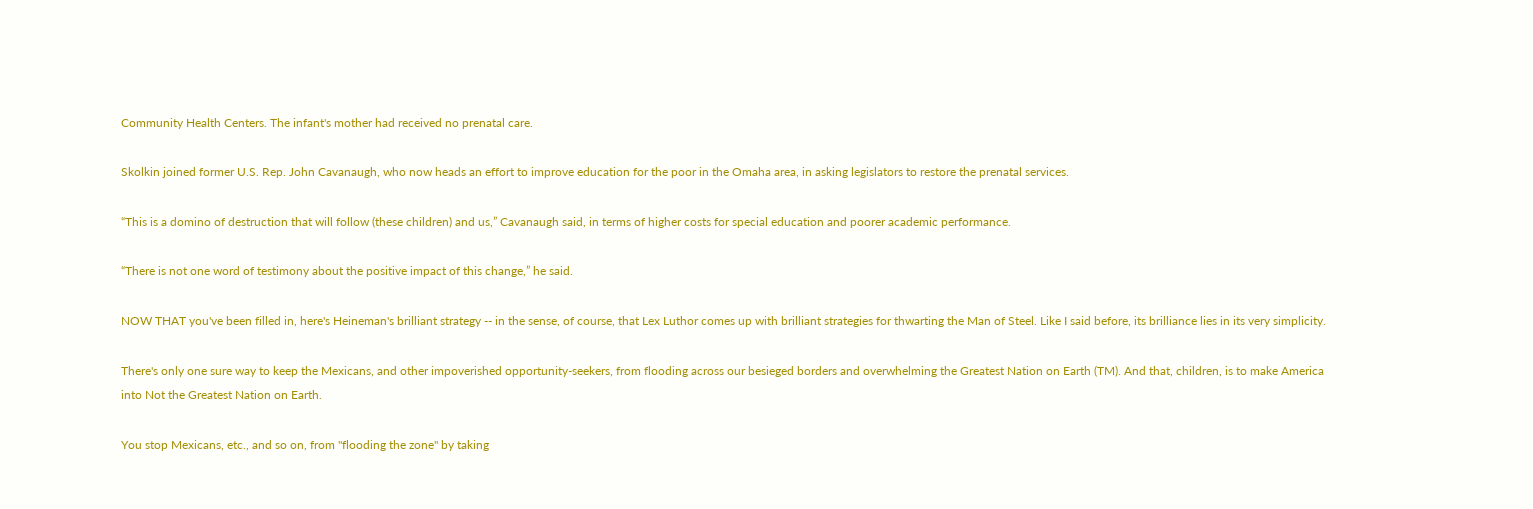Community Health Centers. The infant's mother had received no prenatal care.

Skolkin joined former U.S. Rep. John Cavanaugh, who now heads an effort to improve education for the poor in the Omaha area, in asking legislators to restore the prenatal services.

“This is a domino of destruction that will follow (these children) and us,” Cavanaugh said, in terms of higher costs for special education and poorer academic performance.

“There is not one word of testimony about the positive impact of this change,” he said.

NOW THAT you've been filled in, here's Heineman's brilliant strategy -- in the sense, of course, that Lex Luthor comes up with brilliant strategies for thwarting the Man of Steel. Like I said before, its brilliance lies in its very simplicity.

There's only one sure way to keep the Mexicans, and other impoverished opportunity-seekers, from flooding across our besieged borders and overwhelming the Greatest Nation on Earth (TM). And that, children, is to make America into Not the Greatest Nation on Earth.

You stop Mexicans, etc., and so on, from "flooding the zone" by taking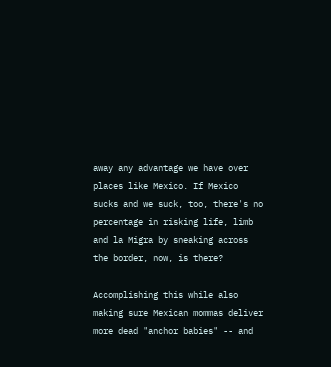away any advantage we have over places like Mexico. If Mexico sucks and we suck, too, there's no percentage in risking life, limb and la Migra by sneaking across the border, now, is there?

Accomplishing this while also making sure Mexican mommas deliver more dead "anchor babies" -- and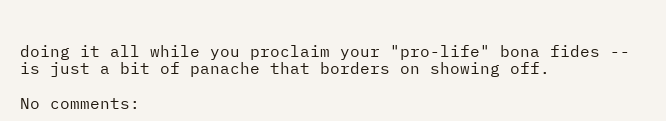doing it all while you proclaim your "pro-life" bona fides -- is just a bit of panache that borders on showing off.

No comments: